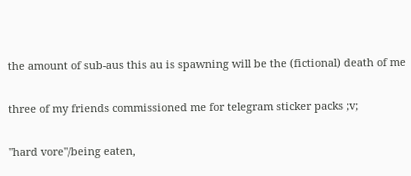the amount of sub-aus this au is spawning will be the (fictional) death of me

three of my friends commissioned me for telegram sticker packs ;v;

"hard vore"/being eaten,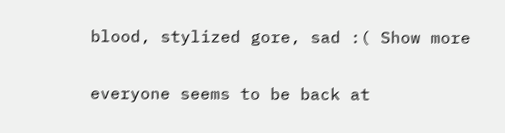blood, stylized gore, sad :( Show more

everyone seems to be back at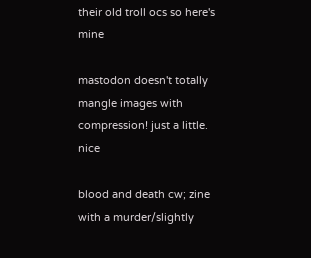their old troll ocs so here's mine

mastodon doesn't totally mangle images with compression! just a little. nice

blood and death cw; zine with a murder/slightly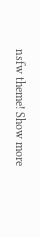nsfw theme! Show more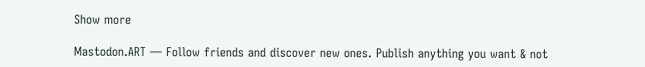Show more

Mastodon.ART — Follow friends and discover new ones. Publish anything you want & not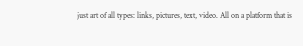just art of all types: links, pictures, text, video. All on a platform that is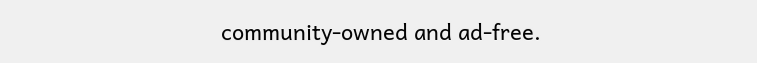community-owned and ad-free.